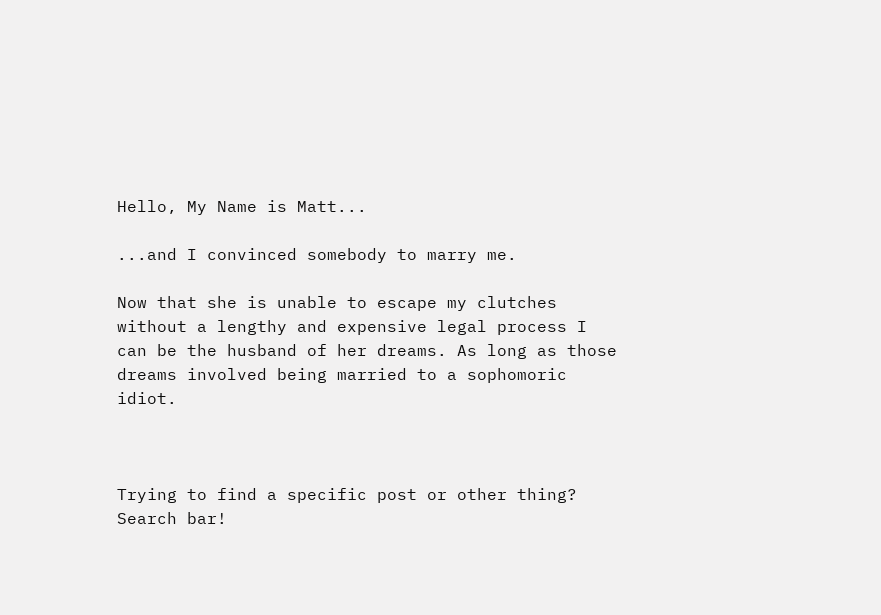Hello, My Name is Matt...

...and I convinced somebody to marry me.

Now that she is unable to escape my clutches without a lengthy and expensive legal process I can be the husband of her dreams. As long as those dreams involved being married to a sophomoric idiot.



Trying to find a specific post or other thing? Search bar!